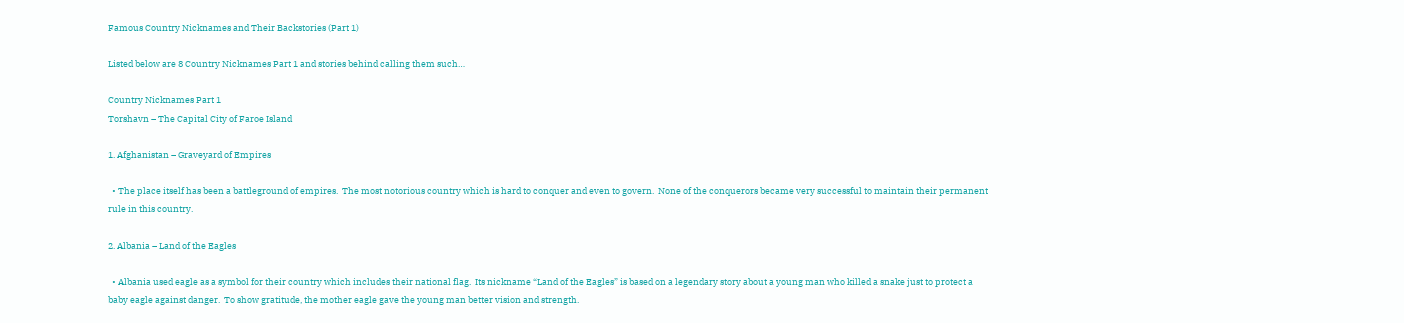Famous Country Nicknames and Their Backstories (Part 1)

Listed below are 8 Country Nicknames Part 1 and stories behind calling them such…

Country Nicknames Part 1
Torshavn – The Capital City of Faroe Island

1. Afghanistan – Graveyard of Empires

  • The place itself has been a battleground of empires.  The most notorious country which is hard to conquer and even to govern.  None of the conquerors became very successful to maintain their permanent rule in this country.

2. Albania – Land of the Eagles

  • Albania used eagle as a symbol for their country which includes their national flag.  Its nickname “Land of the Eagles” is based on a legendary story about a young man who killed a snake just to protect a baby eagle against danger.  To show gratitude, the mother eagle gave the young man better vision and strength.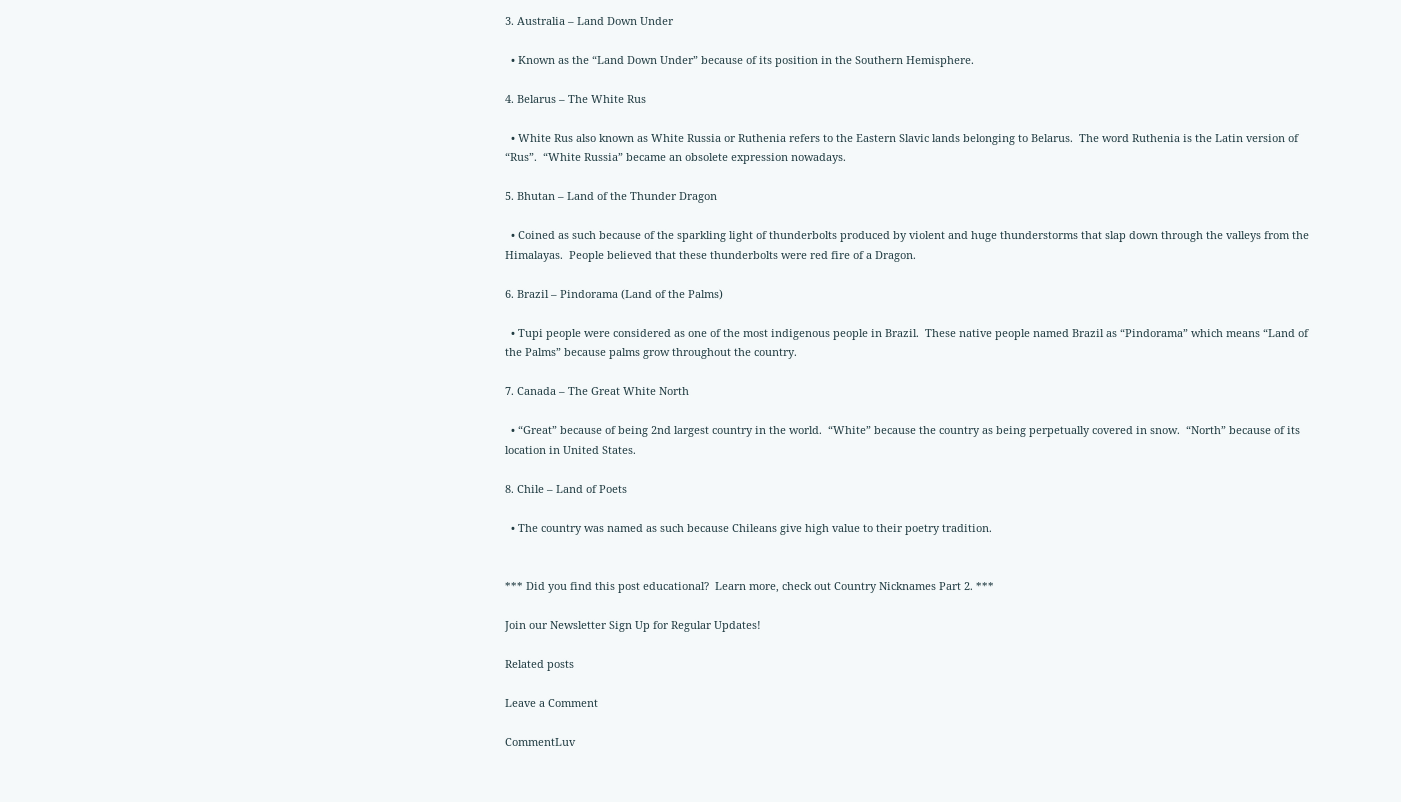3. Australia – Land Down Under

  • Known as the “Land Down Under” because of its position in the Southern Hemisphere.

4. Belarus – The White Rus

  • White Rus also known as White Russia or Ruthenia refers to the Eastern Slavic lands belonging to Belarus.  The word Ruthenia is the Latin version of “Rus”.  “White Russia” became an obsolete expression nowadays.

5. Bhutan – Land of the Thunder Dragon

  • Coined as such because of the sparkling light of thunderbolts produced by violent and huge thunderstorms that slap down through the valleys from the Himalayas.  People believed that these thunderbolts were red fire of a Dragon.

6. Brazil – Pindorama (Land of the Palms)

  • Tupi people were considered as one of the most indigenous people in Brazil.  These native people named Brazil as “Pindorama” which means “Land of the Palms” because palms grow throughout the country.

7. Canada – The Great White North

  • “Great” because of being 2nd largest country in the world.  “White” because the country as being perpetually covered in snow.  “North” because of its location in United States.

8. Chile – Land of Poets

  • The country was named as such because Chileans give high value to their poetry tradition.


*** Did you find this post educational?  Learn more, check out Country Nicknames Part 2. ***

Join our Newsletter Sign Up for Regular Updates!

Related posts

Leave a Comment

CommentLuv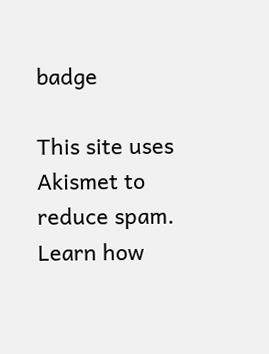badge

This site uses Akismet to reduce spam. Learn how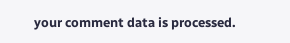your comment data is processed.